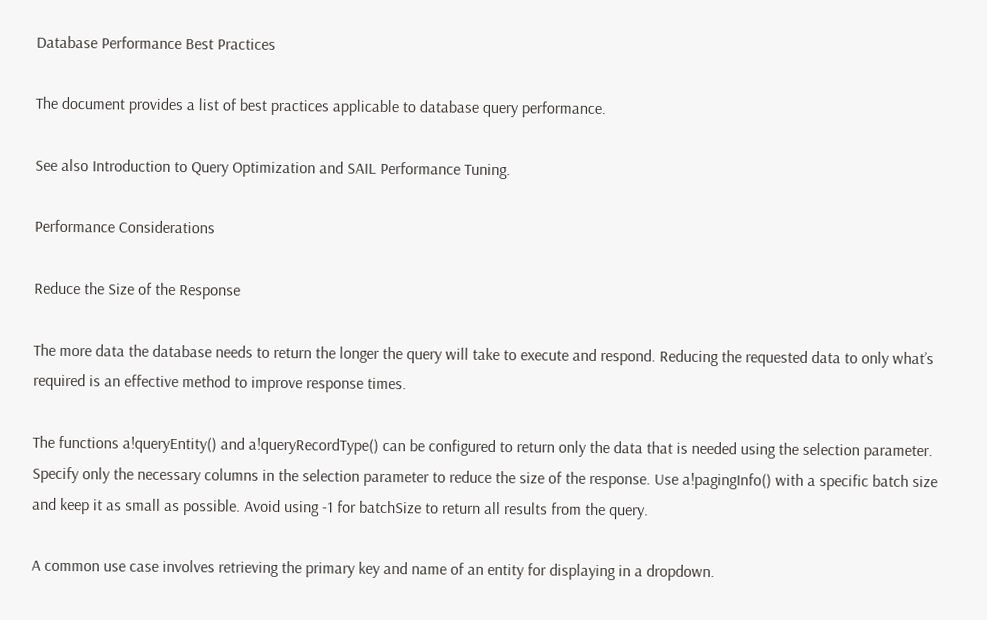Database Performance Best Practices

The document provides a list of best practices applicable to database query performance.

See also Introduction to Query Optimization and SAIL Performance Tuning.

Performance Considerations

Reduce the Size of the Response

The more data the database needs to return the longer the query will take to execute and respond. Reducing the requested data to only what’s required is an effective method to improve response times.

The functions a!queryEntity() and a!queryRecordType() can be configured to return only the data that is needed using the selection parameter. Specify only the necessary columns in the selection parameter to reduce the size of the response. Use a!pagingInfo() with a specific batch size and keep it as small as possible. Avoid using -1 for batchSize to return all results from the query.

A common use case involves retrieving the primary key and name of an entity for displaying in a dropdown.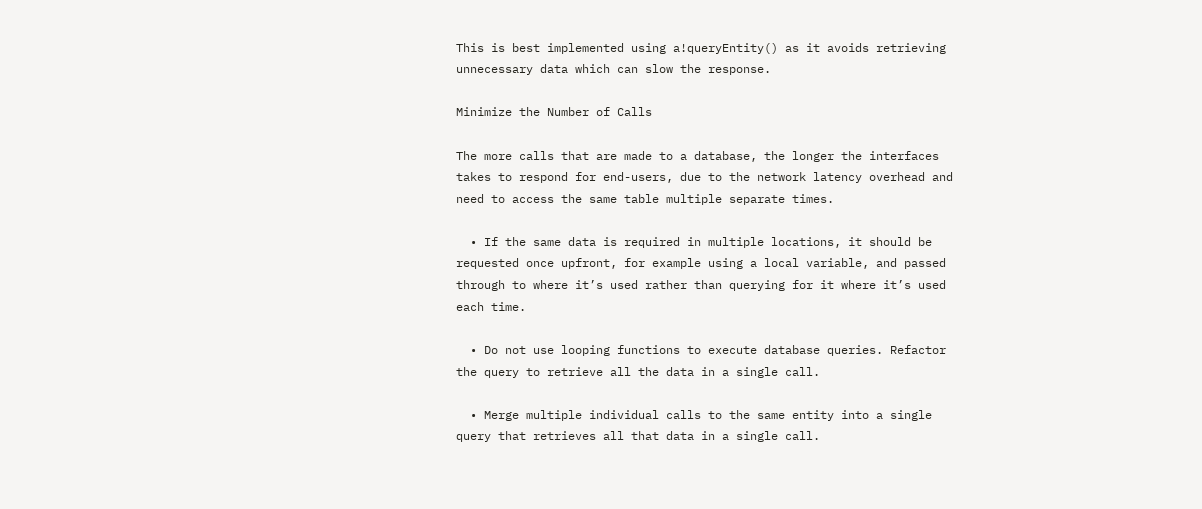This is best implemented using a!queryEntity() as it avoids retrieving unnecessary data which can slow the response.

Minimize the Number of Calls

The more calls that are made to a database, the longer the interfaces takes to respond for end-users, due to the network latency overhead and need to access the same table multiple separate times.

  • If the same data is required in multiple locations, it should be requested once upfront, for example using a local variable, and passed through to where it’s used rather than querying for it where it’s used each time.

  • Do not use looping functions to execute database queries. Refactor the query to retrieve all the data in a single call.

  • Merge multiple individual calls to the same entity into a single query that retrieves all that data in a single call.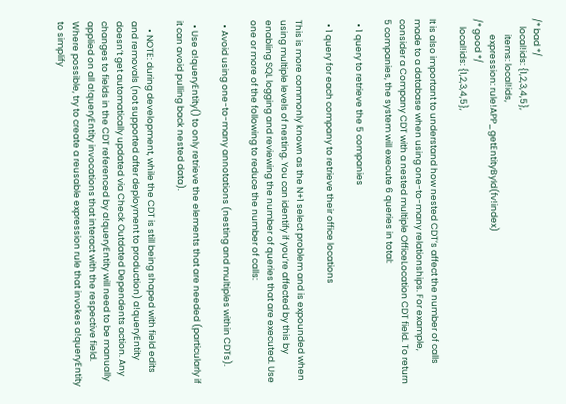/* bad */
    local!ids: {1,2,3,4,5},
        items: local!ids,
        expression: rule!APP_getEntityById(fv!index)
/* good */
    local!ids: {1,2,3,4,5},

It is also important to understand how nested CDT’s affect the number of calls made to a database when using one-to-many relationships. For example, consider a Company CDT with a nested multiple OfficeLocation CDT field. To return 5 companies, the system will execute 6 queries in total:

  • 1 query to retrieve the 5 companies

  • 1 query for each company to retrieve their office locations

This is more commonly known as the N+1 select problem and is expounded when using multiple levels of nesting. You can identify if you’re affected by this by enabling SQL logging and reviewing the number of queries that are executed. Use one or more of the following to reduce the number of calls:

  • Avoid using one-to-many annotations (nesting and multiples within CDTs).

  • Use a!queryEntity() to only retrieve the elements that are needed (particularly if it can avoid pulling back nested data).

    • NOTE: during development, while the CDT is still being shaped with field edits and removals (not supported after deployment to production) a!queryEntity doesn’t get automatically updated via Check Outdated Dependents action. Any changes to fields in the CDT referenced by a!queryEntity will need to be manually applied on all a!queryEntity invocations that interact with the respective field. Where possible, try to create a reusable expression rule that invokes a!queryEntity to simplify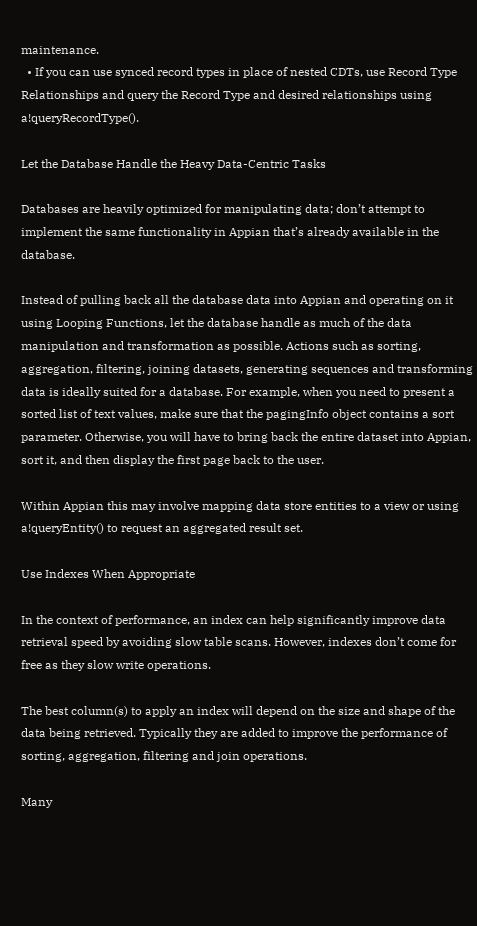maintenance.
  • If you can use synced record types in place of nested CDTs, use Record Type Relationships and query the Record Type and desired relationships using a!queryRecordType().

Let the Database Handle the Heavy Data-Centric Tasks

Databases are heavily optimized for manipulating data; don’t attempt to implement the same functionality in Appian that’s already available in the database.

Instead of pulling back all the database data into Appian and operating on it using Looping Functions, let the database handle as much of the data manipulation and transformation as possible. Actions such as sorting, aggregation, filtering, joining datasets, generating sequences and transforming data is ideally suited for a database. For example, when you need to present a sorted list of text values, make sure that the pagingInfo object contains a sort parameter. Otherwise, you will have to bring back the entire dataset into Appian, sort it, and then display the first page back to the user.

Within Appian this may involve mapping data store entities to a view or using a!queryEntity() to request an aggregated result set.

Use Indexes When Appropriate

In the context of performance, an index can help significantly improve data retrieval speed by avoiding slow table scans. However, indexes don’t come for free as they slow write operations.

The best column(s) to apply an index will depend on the size and shape of the data being retrieved. Typically they are added to improve the performance of sorting, aggregation, filtering and join operations.

Many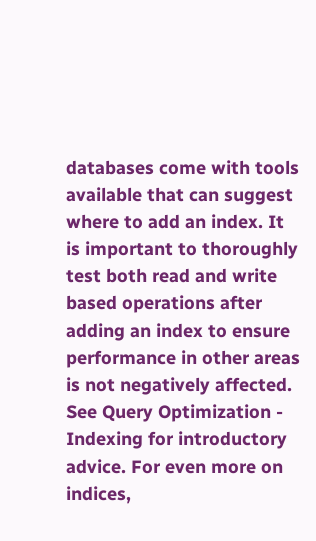databases come with tools available that can suggest where to add an index. It is important to thoroughly test both read and write based operations after adding an index to ensure performance in other areas is not negatively affected. See Query Optimization - Indexing for introductory advice. For even more on indices,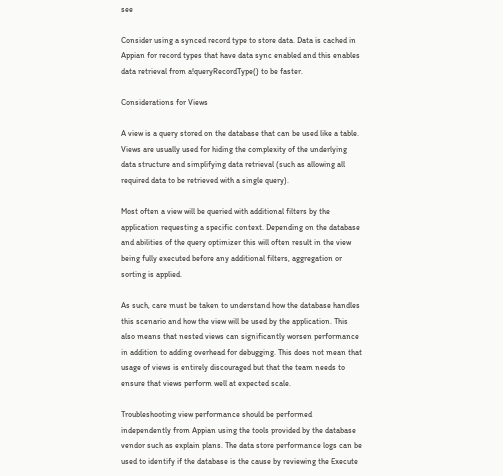see

Consider using a synced record type to store data. Data is cached in Appian for record types that have data sync enabled and this enables data retrieval from a!queryRecordType() to be faster.

Considerations for Views

A view is a query stored on the database that can be used like a table. Views are usually used for hiding the complexity of the underlying data structure and simplifying data retrieval (such as allowing all required data to be retrieved with a single query).

Most often a view will be queried with additional filters by the application requesting a specific context. Depending on the database and abilities of the query optimizer this will often result in the view being fully executed before any additional filters, aggregation or sorting is applied.

As such, care must be taken to understand how the database handles this scenario and how the view will be used by the application. This also means that nested views can significantly worsen performance in addition to adding overhead for debugging. This does not mean that usage of views is entirely discouraged but that the team needs to ensure that views perform well at expected scale.

Troubleshooting view performance should be performed independently from Appian using the tools provided by the database vendor such as explain plans. The data store performance logs can be used to identify if the database is the cause by reviewing the Execute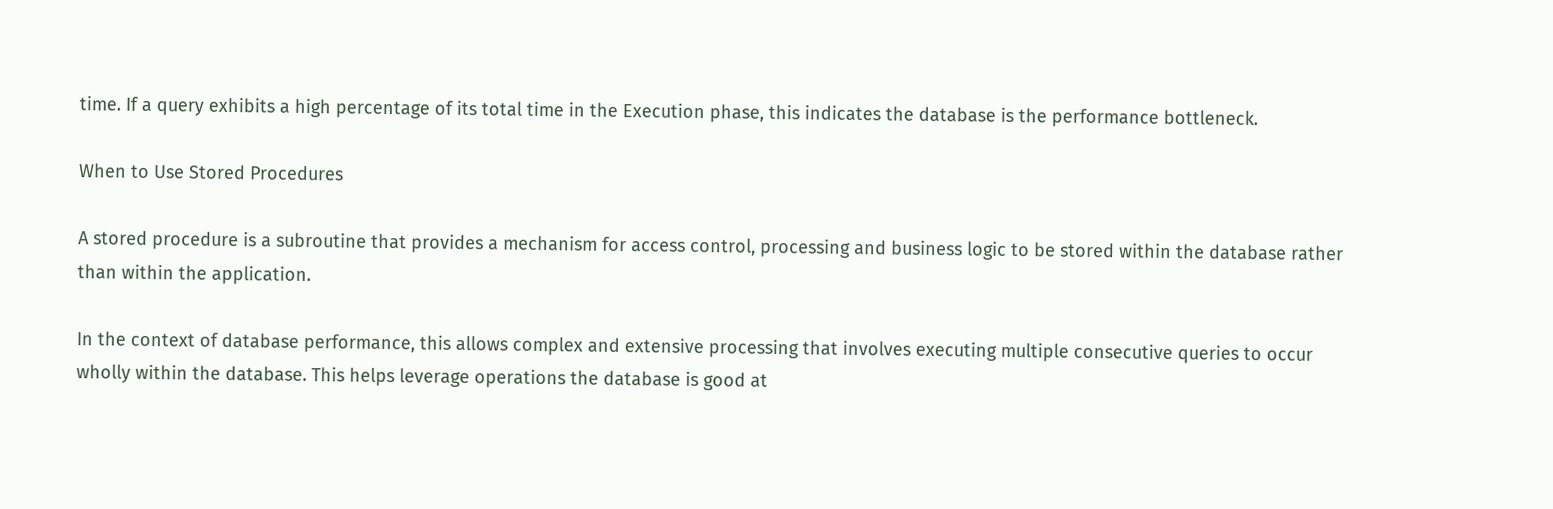time. If a query exhibits a high percentage of its total time in the Execution phase, this indicates the database is the performance bottleneck.

When to Use Stored Procedures

A stored procedure is a subroutine that provides a mechanism for access control, processing and business logic to be stored within the database rather than within the application.

In the context of database performance, this allows complex and extensive processing that involves executing multiple consecutive queries to occur wholly within the database. This helps leverage operations the database is good at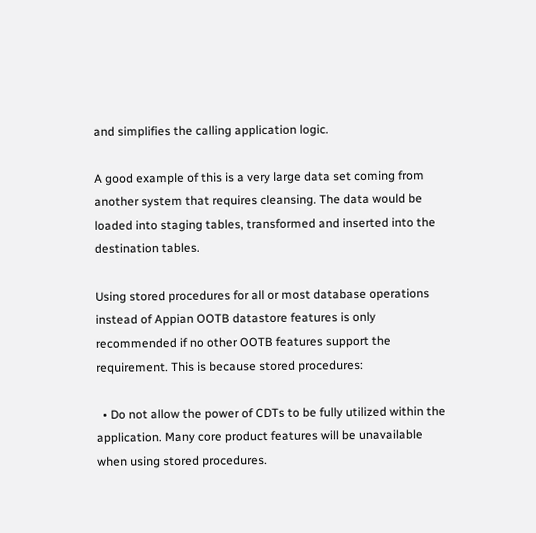and simplifies the calling application logic.

A good example of this is a very large data set coming from another system that requires cleansing. The data would be loaded into staging tables, transformed and inserted into the destination tables.

Using stored procedures for all or most database operations instead of Appian OOTB datastore features is only recommended if no other OOTB features support the requirement. This is because stored procedures:

  • Do not allow the power of CDTs to be fully utilized within the application. Many core product features will be unavailable when using stored procedures.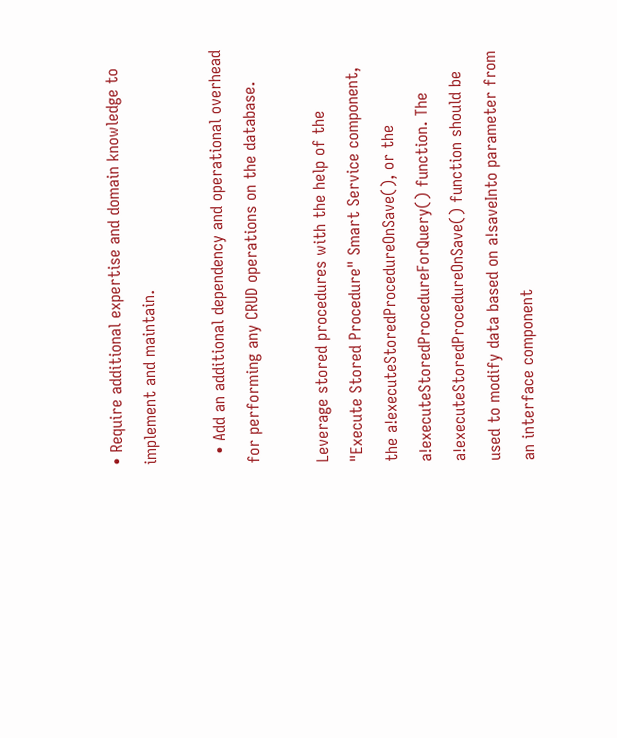• Require additional expertise and domain knowledge to implement and maintain.

  • Add an additional dependency and operational overhead for performing any CRUD operations on the database.

Leverage stored procedures with the help of the "Execute Stored Procedure" Smart Service component, the a!executeStoredProcedureOnSave(), or the a!executeStoredProcedureForQuery() function. The a!executeStoredProcedureOnSave() function should be used to modify data based on a!saveInto parameter from an interface component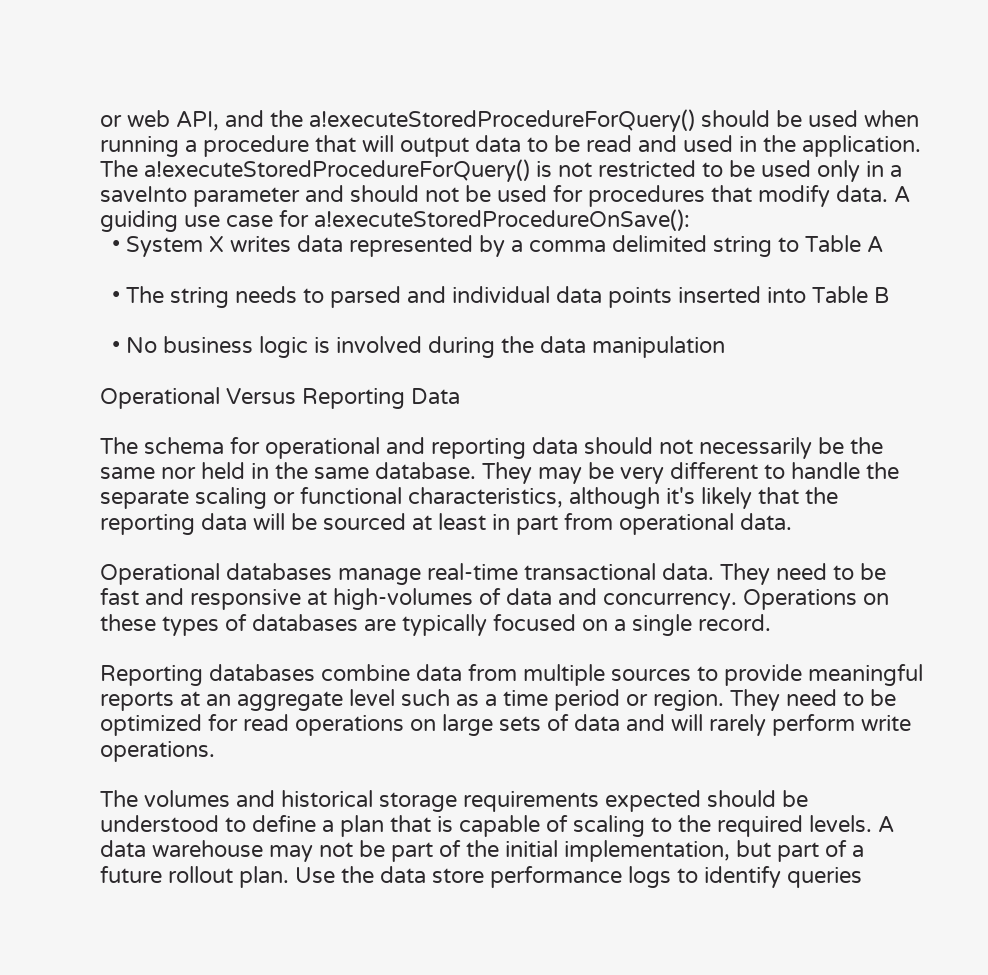or web API, and the a!executeStoredProcedureForQuery() should be used when running a procedure that will output data to be read and used in the application. The a!executeStoredProcedureForQuery() is not restricted to be used only in a saveInto parameter and should not be used for procedures that modify data. A guiding use case for a!executeStoredProcedureOnSave():
  • System X writes data represented by a comma delimited string to Table A

  • The string needs to parsed and individual data points inserted into Table B

  • No business logic is involved during the data manipulation

Operational Versus Reporting Data

The schema for operational and reporting data should not necessarily be the same nor held in the same database. They may be very different to handle the separate scaling or functional characteristics, although it's likely that the reporting data will be sourced at least in part from operational data.

Operational databases manage real-time transactional data. They need to be fast and responsive at high-volumes of data and concurrency. Operations on these types of databases are typically focused on a single record.

Reporting databases combine data from multiple sources to provide meaningful reports at an aggregate level such as a time period or region. They need to be optimized for read operations on large sets of data and will rarely perform write operations.

The volumes and historical storage requirements expected should be understood to define a plan that is capable of scaling to the required levels. A data warehouse may not be part of the initial implementation, but part of a future rollout plan. Use the data store performance logs to identify queries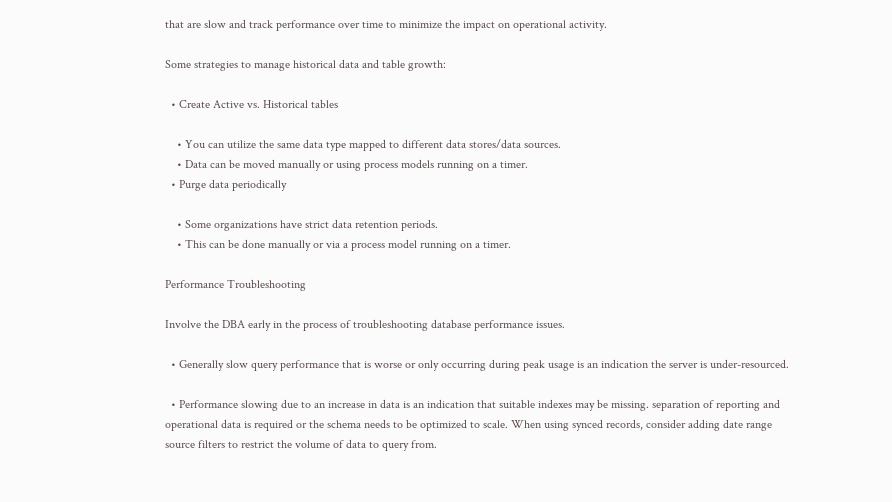that are slow and track performance over time to minimize the impact on operational activity.

Some strategies to manage historical data and table growth:

  • Create Active vs. Historical tables

    • You can utilize the same data type mapped to different data stores/data sources.
    • Data can be moved manually or using process models running on a timer.
  • Purge data periodically

    • Some organizations have strict data retention periods.
    • This can be done manually or via a process model running on a timer.

Performance Troubleshooting

Involve the DBA early in the process of troubleshooting database performance issues.

  • Generally slow query performance that is worse or only occurring during peak usage is an indication the server is under-resourced.

  • Performance slowing due to an increase in data is an indication that suitable indexes may be missing. separation of reporting and operational data is required or the schema needs to be optimized to scale. When using synced records, consider adding date range source filters to restrict the volume of data to query from.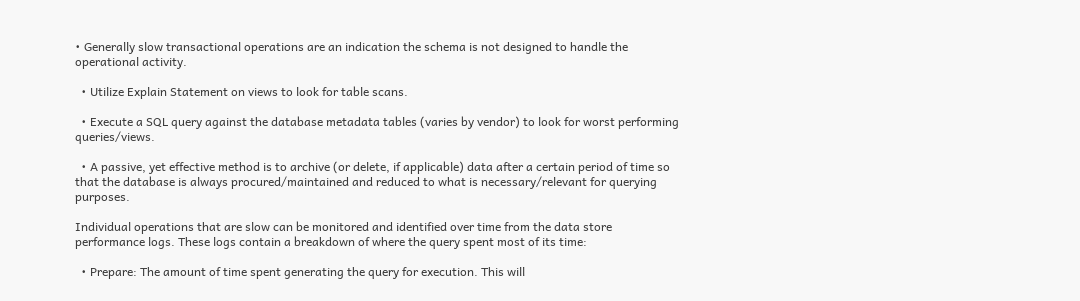• Generally slow transactional operations are an indication the schema is not designed to handle the operational activity.

  • Utilize Explain Statement on views to look for table scans.

  • Execute a SQL query against the database metadata tables (varies by vendor) to look for worst performing queries/views.

  • A passive, yet effective method is to archive (or delete, if applicable) data after a certain period of time so that the database is always procured/maintained and reduced to what is necessary/relevant for querying purposes.

Individual operations that are slow can be monitored and identified over time from the data store performance logs. These logs contain a breakdown of where the query spent most of its time:

  • Prepare: The amount of time spent generating the query for execution. This will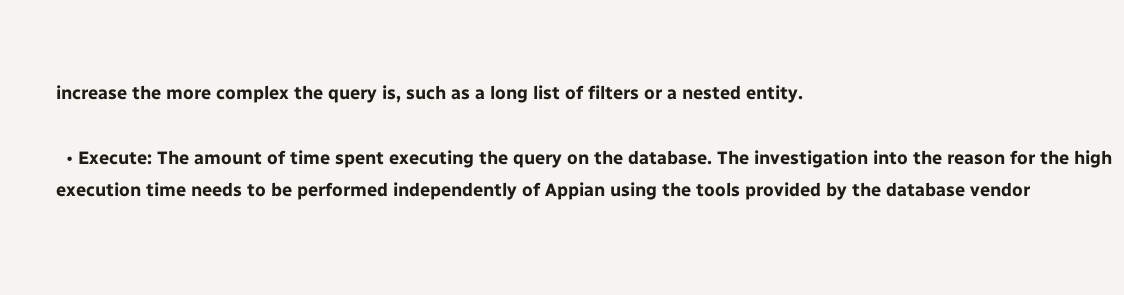increase the more complex the query is, such as a long list of filters or a nested entity.

  • Execute: The amount of time spent executing the query on the database. The investigation into the reason for the high execution time needs to be performed independently of Appian using the tools provided by the database vendor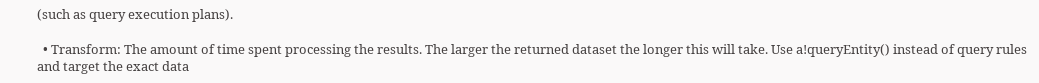(such as query execution plans).

  • Transform: The amount of time spent processing the results. The larger the returned dataset the longer this will take. Use a!queryEntity() instead of query rules and target the exact data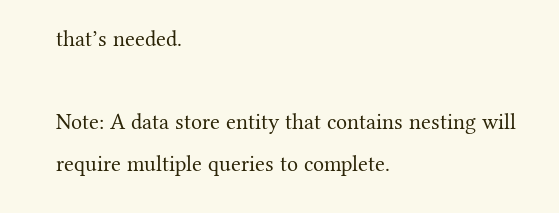that’s needed.

Note: A data store entity that contains nesting will require multiple queries to complete.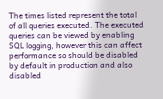The times listed represent the total of all queries executed. The executed queries can be viewed by enabling SQL logging, however this can affect performance so should be disabled by default in production and also disabled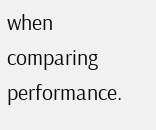when comparing performance.